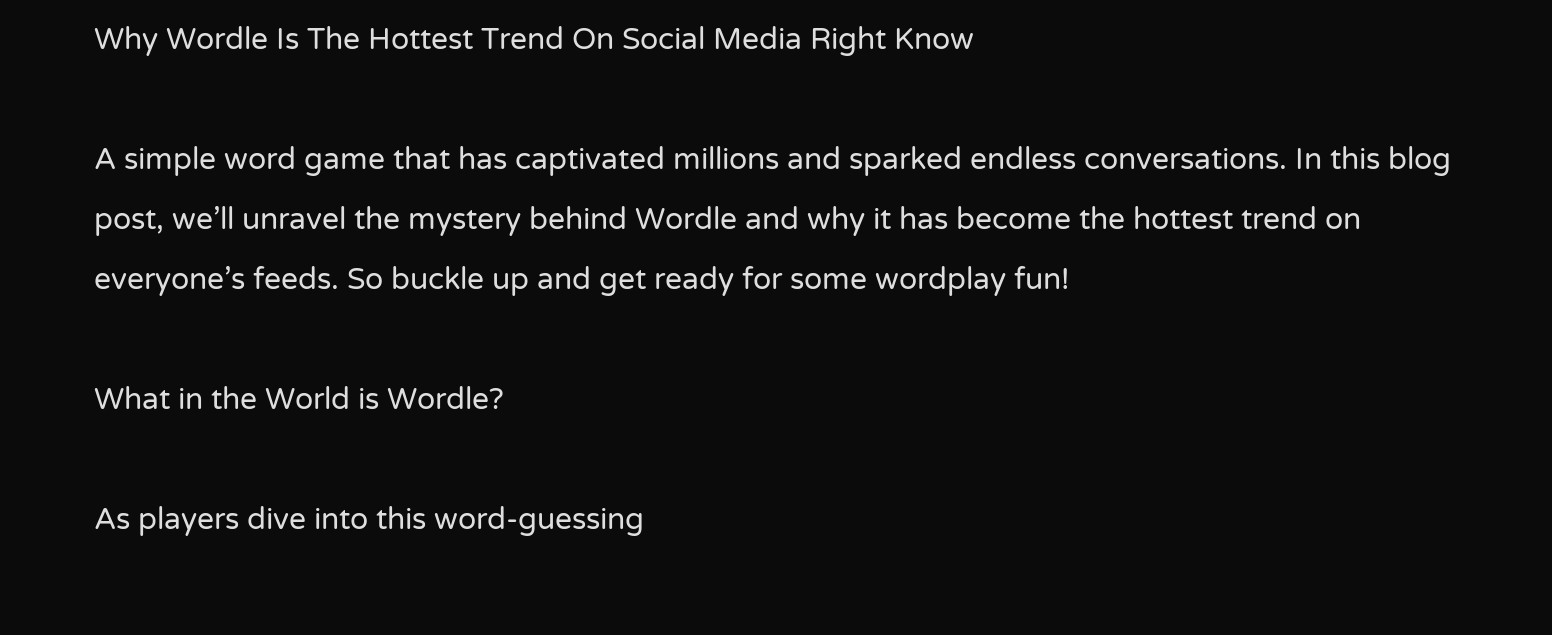Why Wordle Is The Hottest Trend On Social Media Right Know

A simple word game that has captivated millions and sparked endless conversations. In this blog post, we’ll unravel the mystery behind Wordle and why it has become the hottest trend on everyone’s feeds. So buckle up and get ready for some wordplay fun!

What in the World is Wordle?

As players dive into this word-guessing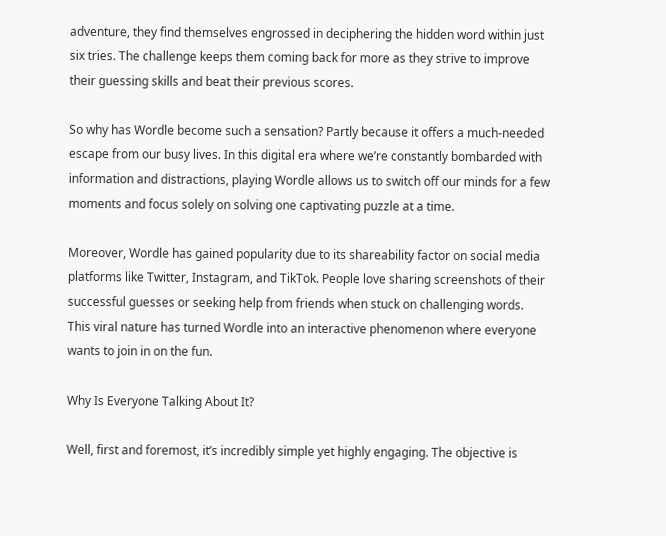adventure, they find themselves engrossed in deciphering the hidden word within just six tries. The challenge keeps them coming back for more as they strive to improve their guessing skills and beat their previous scores.

So why has Wordle become such a sensation? Partly because it offers a much-needed escape from our busy lives. In this digital era where we’re constantly bombarded with information and distractions, playing Wordle allows us to switch off our minds for a few moments and focus solely on solving one captivating puzzle at a time.

Moreover, Wordle has gained popularity due to its shareability factor on social media platforms like Twitter, Instagram, and TikTok. People love sharing screenshots of their successful guesses or seeking help from friends when stuck on challenging words. This viral nature has turned Wordle into an interactive phenomenon where everyone wants to join in on the fun.

Why Is Everyone Talking About It?

Well, first and foremost, it’s incredibly simple yet highly engaging. The objective is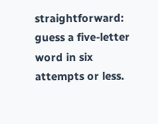straightforward: guess a five-letter word in six attempts or less.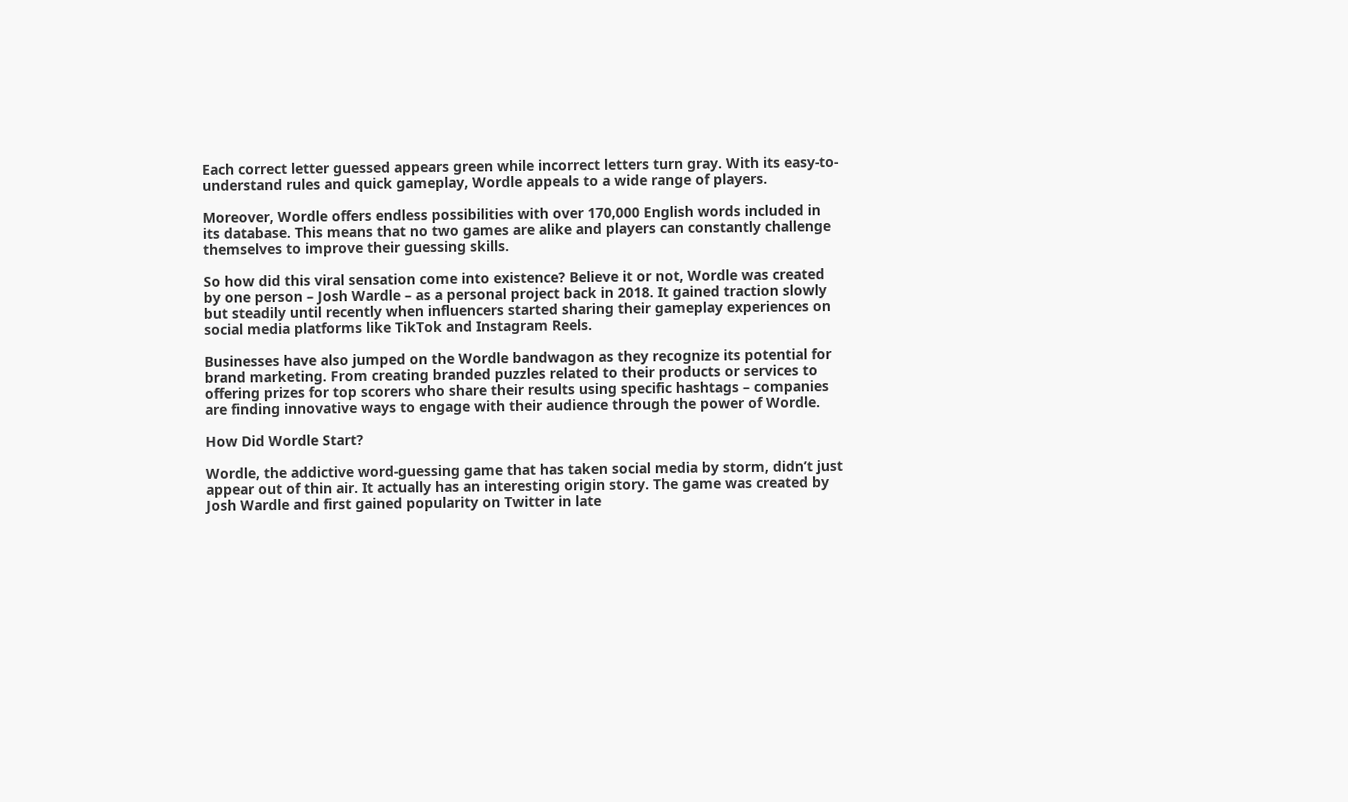Each correct letter guessed appears green while incorrect letters turn gray. With its easy-to-understand rules and quick gameplay, Wordle appeals to a wide range of players.

Moreover, Wordle offers endless possibilities with over 170,000 English words included in its database. This means that no two games are alike and players can constantly challenge themselves to improve their guessing skills.

So how did this viral sensation come into existence? Believe it or not, Wordle was created by one person – Josh Wardle – as a personal project back in 2018. It gained traction slowly but steadily until recently when influencers started sharing their gameplay experiences on social media platforms like TikTok and Instagram Reels.

Businesses have also jumped on the Wordle bandwagon as they recognize its potential for brand marketing. From creating branded puzzles related to their products or services to offering prizes for top scorers who share their results using specific hashtags – companies are finding innovative ways to engage with their audience through the power of Wordle.

How Did Wordle Start?

Wordle, the addictive word-guessing game that has taken social media by storm, didn’t just appear out of thin air. It actually has an interesting origin story. The game was created by Josh Wardle and first gained popularity on Twitter in late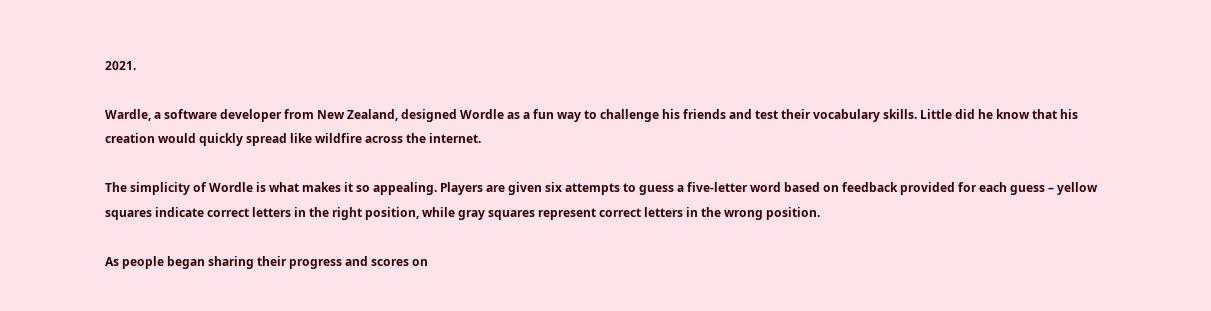2021.

Wardle, a software developer from New Zealand, designed Wordle as a fun way to challenge his friends and test their vocabulary skills. Little did he know that his creation would quickly spread like wildfire across the internet.

The simplicity of Wordle is what makes it so appealing. Players are given six attempts to guess a five-letter word based on feedback provided for each guess – yellow squares indicate correct letters in the right position, while gray squares represent correct letters in the wrong position.

As people began sharing their progress and scores on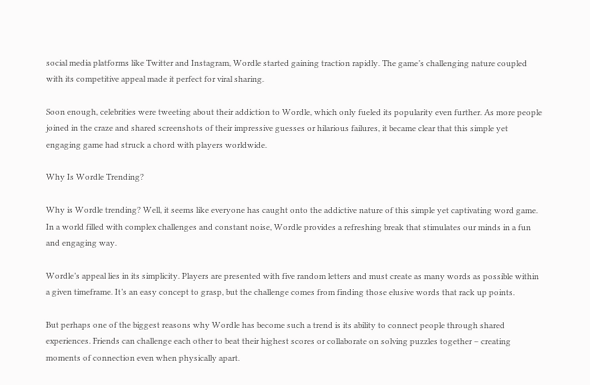social media platforms like Twitter and Instagram, Wordle started gaining traction rapidly. The game’s challenging nature coupled with its competitive appeal made it perfect for viral sharing.

Soon enough, celebrities were tweeting about their addiction to Wordle, which only fueled its popularity even further. As more people joined in the craze and shared screenshots of their impressive guesses or hilarious failures, it became clear that this simple yet engaging game had struck a chord with players worldwide.

Why Is Wordle Trending?

Why is Wordle trending? Well, it seems like everyone has caught onto the addictive nature of this simple yet captivating word game. In a world filled with complex challenges and constant noise, Wordle provides a refreshing break that stimulates our minds in a fun and engaging way.

Wordle’s appeal lies in its simplicity. Players are presented with five random letters and must create as many words as possible within a given timeframe. It’s an easy concept to grasp, but the challenge comes from finding those elusive words that rack up points.

But perhaps one of the biggest reasons why Wordle has become such a trend is its ability to connect people through shared experiences. Friends can challenge each other to beat their highest scores or collaborate on solving puzzles together – creating moments of connection even when physically apart.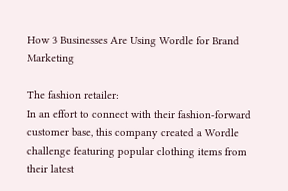How 3 Businesses Are Using Wordle for Brand Marketing

The fashion retailer:
In an effort to connect with their fashion-forward customer base, this company created a Wordle challenge featuring popular clothing items from their latest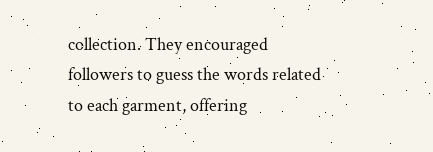collection. They encouraged followers to guess the words related to each garment, offering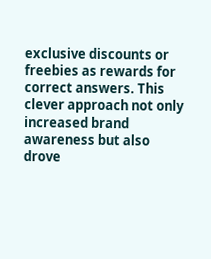exclusive discounts or freebies as rewards for correct answers. This clever approach not only increased brand awareness but also drove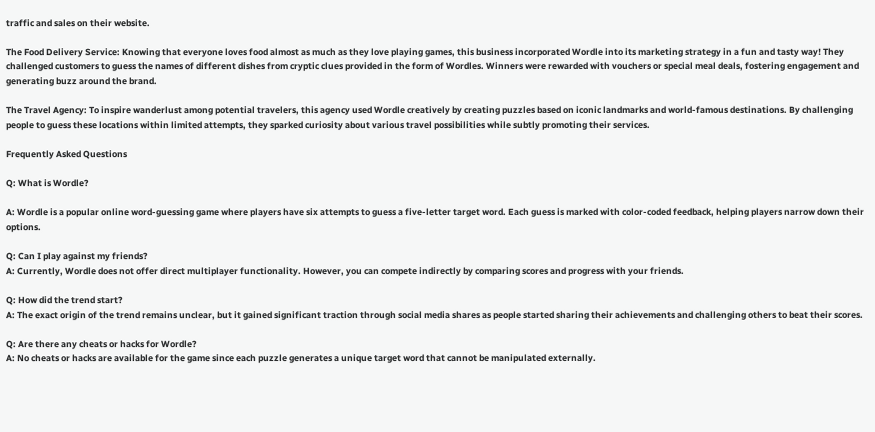traffic and sales on their website.

The Food Delivery Service: Knowing that everyone loves food almost as much as they love playing games, this business incorporated Wordle into its marketing strategy in a fun and tasty way! They challenged customers to guess the names of different dishes from cryptic clues provided in the form of Wordles. Winners were rewarded with vouchers or special meal deals, fostering engagement and generating buzz around the brand.

The Travel Agency: To inspire wanderlust among potential travelers, this agency used Wordle creatively by creating puzzles based on iconic landmarks and world-famous destinations. By challenging people to guess these locations within limited attempts, they sparked curiosity about various travel possibilities while subtly promoting their services.

Frequently Asked Questions

Q: What is Wordle?

A: Wordle is a popular online word-guessing game where players have six attempts to guess a five-letter target word. Each guess is marked with color-coded feedback, helping players narrow down their options.

Q: Can I play against my friends?
A: Currently, Wordle does not offer direct multiplayer functionality. However, you can compete indirectly by comparing scores and progress with your friends.

Q: How did the trend start?
A: The exact origin of the trend remains unclear, but it gained significant traction through social media shares as people started sharing their achievements and challenging others to beat their scores.

Q: Are there any cheats or hacks for Wordle?
A: No cheats or hacks are available for the game since each puzzle generates a unique target word that cannot be manipulated externally.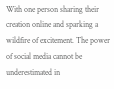With one person sharing their creation online and sparking a wildfire of excitement. The power of social media cannot be underestimated in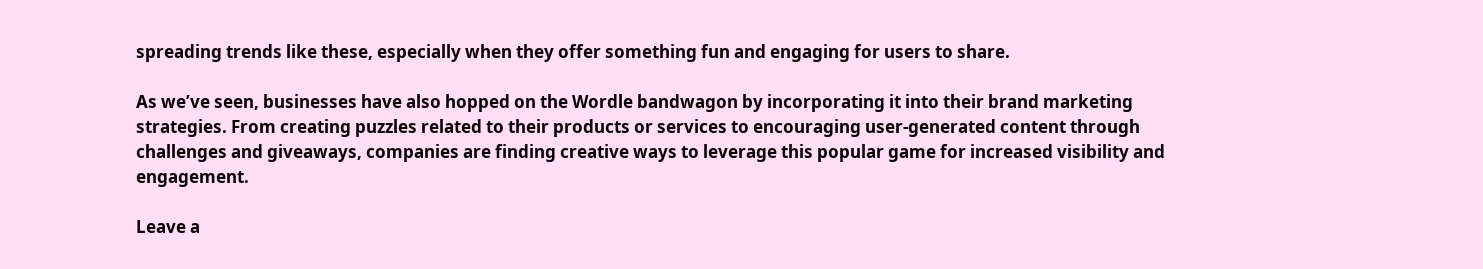spreading trends like these, especially when they offer something fun and engaging for users to share.

As we’ve seen, businesses have also hopped on the Wordle bandwagon by incorporating it into their brand marketing strategies. From creating puzzles related to their products or services to encouraging user-generated content through challenges and giveaways, companies are finding creative ways to leverage this popular game for increased visibility and engagement.

Leave a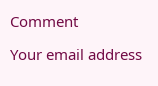Comment

Your email address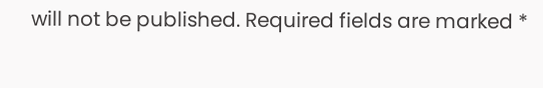will not be published. Required fields are marked *